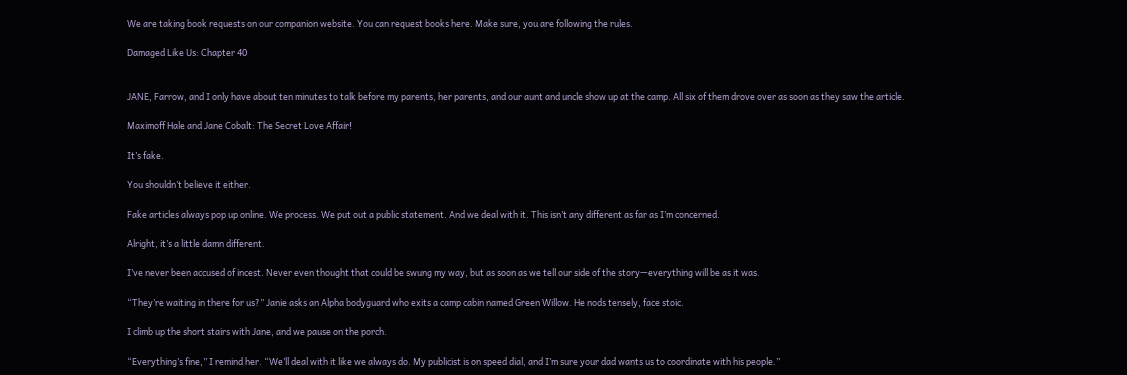We are taking book requests on our companion website. You can request books here. Make sure, you are following the rules.

Damaged Like Us: Chapter 40


JANE, Farrow, and I only have about ten minutes to talk before my parents, her parents, and our aunt and uncle show up at the camp. All six of them drove over as soon as they saw the article.

Maximoff Hale and Jane Cobalt: The Secret Love Affair!

It’s fake.

You shouldn’t believe it either.

Fake articles always pop up online. We process. We put out a public statement. And we deal with it. This isn’t any different as far as I’m concerned.

Alright, it’s a little damn different.

I’ve never been accused of incest. Never even thought that could be swung my way, but as soon as we tell our side of the story—everything will be as it was.

“They’re waiting in there for us?” Janie asks an Alpha bodyguard who exits a camp cabin named Green Willow. He nods tensely, face stoic.

I climb up the short stairs with Jane, and we pause on the porch.

“Everything’s fine,” I remind her. “We’ll deal with it like we always do. My publicist is on speed dial, and I’m sure your dad wants us to coordinate with his people.”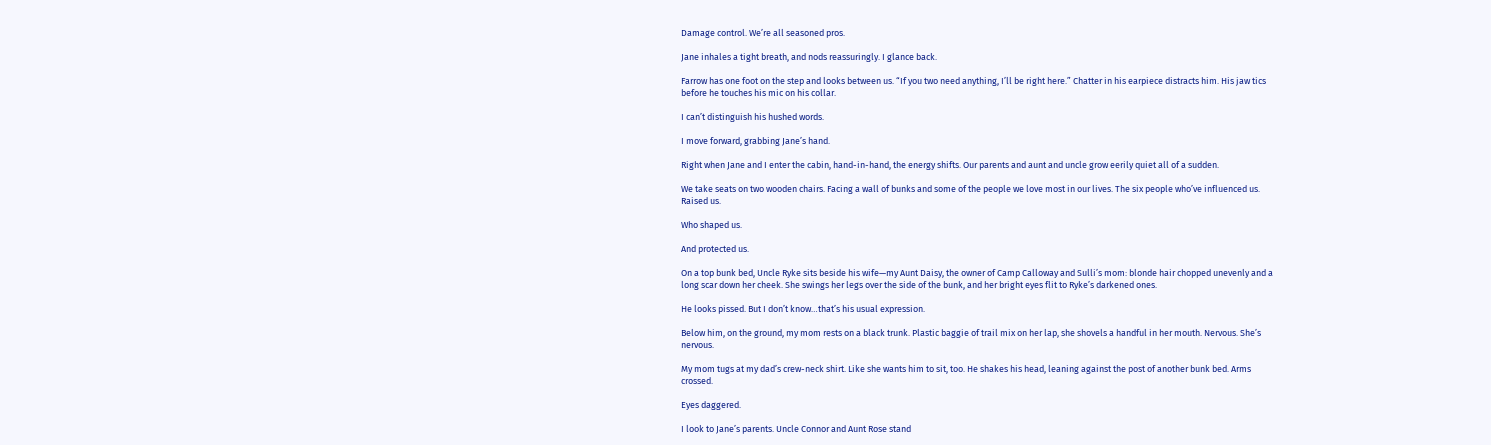Damage control. We’re all seasoned pros.

Jane inhales a tight breath, and nods reassuringly. I glance back.

Farrow has one foot on the step and looks between us. “If you two need anything, I’ll be right here.” Chatter in his earpiece distracts him. His jaw tics before he touches his mic on his collar.

I can’t distinguish his hushed words.

I move forward, grabbing Jane’s hand.

Right when Jane and I enter the cabin, hand-in-hand, the energy shifts. Our parents and aunt and uncle grow eerily quiet all of a sudden.

We take seats on two wooden chairs. Facing a wall of bunks and some of the people we love most in our lives. The six people who’ve influenced us. Raised us.

Who shaped us.

And protected us.

On a top bunk bed, Uncle Ryke sits beside his wife—my Aunt Daisy, the owner of Camp Calloway and Sulli’s mom: blonde hair chopped unevenly and a long scar down her cheek. She swings her legs over the side of the bunk, and her bright eyes flit to Ryke’s darkened ones.

He looks pissed. But I don’t know…that’s his usual expression.

Below him, on the ground, my mom rests on a black trunk. Plastic baggie of trail mix on her lap, she shovels a handful in her mouth. Nervous. She’s nervous.

My mom tugs at my dad’s crew-neck shirt. Like she wants him to sit, too. He shakes his head, leaning against the post of another bunk bed. Arms crossed.

Eyes daggered.

I look to Jane’s parents. Uncle Connor and Aunt Rose stand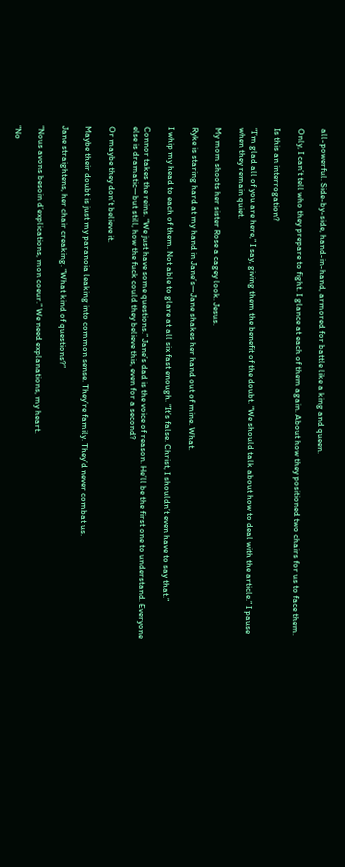all-powerful. Side-by-side, hand-in-hand, armored for battle like a king and queen.

Only, I can’t tell who they prepare to fight. I glance at each of them again. About how they positioned two chairs for us to face them.

Is this an interrogation?

“I’m glad all of you are here,” I say, giving them the benefit of the doubt. “We should talk about how to deal with the article.” I pause when they remain quiet.

My mom shoots her sister Rose a cagey look. Jesus.

Ryke is staring hard at my hand in Jane’s—Jane shakes her hand out of mine. What.

I whip my head to each of them. Not able to glare at all six fast enough. “It’s false. Christ, I shouldn’t even have to say that.”

Connor takes the reins. “We just have some questions.” Jane’s dad is the voice of reason. He’ll be the first one to understand. Everyone else is dramatic—but still, how the fuck could they believe this, even for a second?

Or maybe they don’t believe it.

Maybe their doubt is just my paranoia leaking into common sense. They’re family. They’d never combat us.

Jane straightens, her chair creaking. “What kind of questions?”

“Nous avons besoin d’explications, mon coeur.” We need explanations, my heart.

“No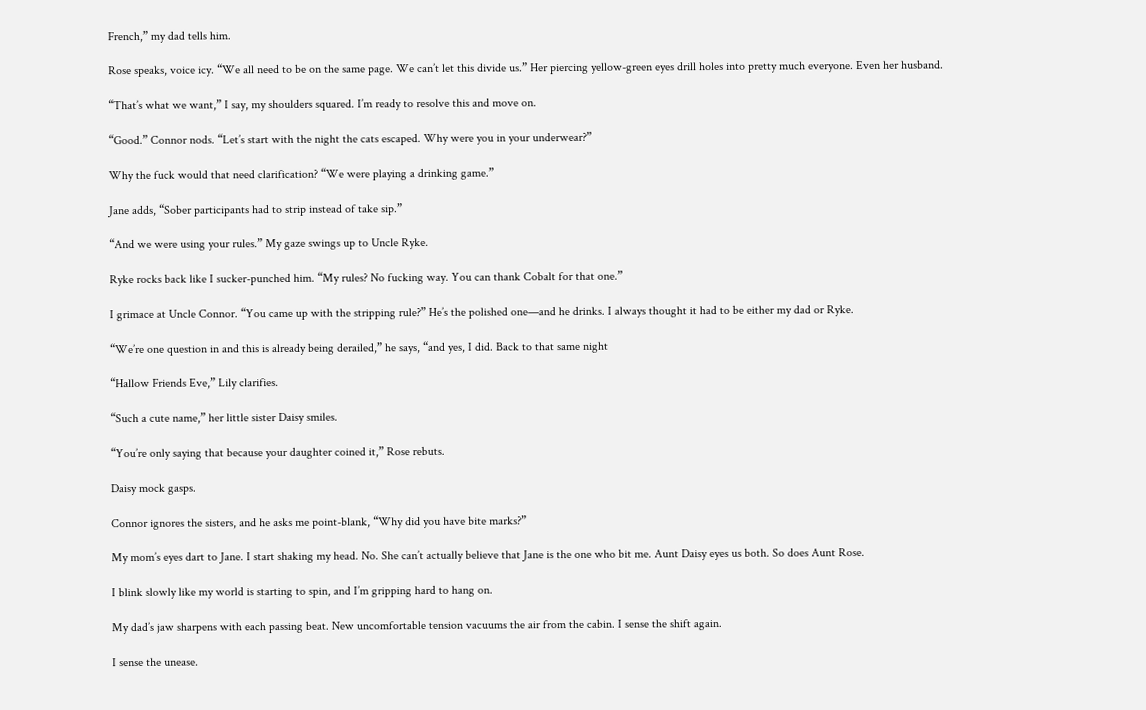French,” my dad tells him.

Rose speaks, voice icy. “We all need to be on the same page. We can’t let this divide us.” Her piercing yellow-green eyes drill holes into pretty much everyone. Even her husband.

“That’s what we want,” I say, my shoulders squared. I’m ready to resolve this and move on.

“Good.” Connor nods. “Let’s start with the night the cats escaped. Why were you in your underwear?”

Why the fuck would that need clarification? “We were playing a drinking game.”

Jane adds, “Sober participants had to strip instead of take sip.”

“And we were using your rules.” My gaze swings up to Uncle Ryke.

Ryke rocks back like I sucker-punched him. “My rules? No fucking way. You can thank Cobalt for that one.”

I grimace at Uncle Connor. “You came up with the stripping rule?” He’s the polished one—and he drinks. I always thought it had to be either my dad or Ryke.

“We’re one question in and this is already being derailed,” he says, “and yes, I did. Back to that same night

“Hallow Friends Eve,” Lily clarifies.

“Such a cute name,” her little sister Daisy smiles.

“You’re only saying that because your daughter coined it,” Rose rebuts.

Daisy mock gasps.

Connor ignores the sisters, and he asks me point-blank, “Why did you have bite marks?”

My mom’s eyes dart to Jane. I start shaking my head. No. She can’t actually believe that Jane is the one who bit me. Aunt Daisy eyes us both. So does Aunt Rose.

I blink slowly like my world is starting to spin, and I’m gripping hard to hang on.

My dad’s jaw sharpens with each passing beat. New uncomfortable tension vacuums the air from the cabin. I sense the shift again.

I sense the unease.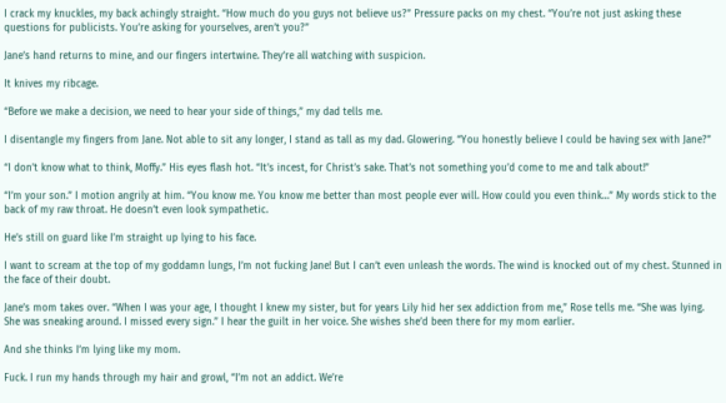I crack my knuckles, my back achingly straight. “How much do you guys not believe us?” Pressure packs on my chest. “You’re not just asking these questions for publicists. You’re asking for yourselves, aren’t you?”

Jane’s hand returns to mine, and our fingers intertwine. They’re all watching with suspicion.

It knives my ribcage.

“Before we make a decision, we need to hear your side of things,” my dad tells me.

I disentangle my fingers from Jane. Not able to sit any longer, I stand as tall as my dad. Glowering. “You honestly believe I could be having sex with Jane?”

“I don’t know what to think, Moffy.” His eyes flash hot. “It’s incest, for Christ’s sake. That’s not something you’d come to me and talk about!”

“I’m your son.” I motion angrily at him. “You know me. You know me better than most people ever will. How could you even think…” My words stick to the back of my raw throat. He doesn’t even look sympathetic.

He’s still on guard like I’m straight up lying to his face.

I want to scream at the top of my goddamn lungs, I’m not fucking Jane! But I can’t even unleash the words. The wind is knocked out of my chest. Stunned in the face of their doubt.

Jane’s mom takes over. “When I was your age, I thought I knew my sister, but for years Lily hid her sex addiction from me,” Rose tells me. “She was lying. She was sneaking around. I missed every sign.” I hear the guilt in her voice. She wishes she’d been there for my mom earlier.

And she thinks I’m lying like my mom.

Fuck. I run my hands through my hair and growl, “I’m not an addict. We’re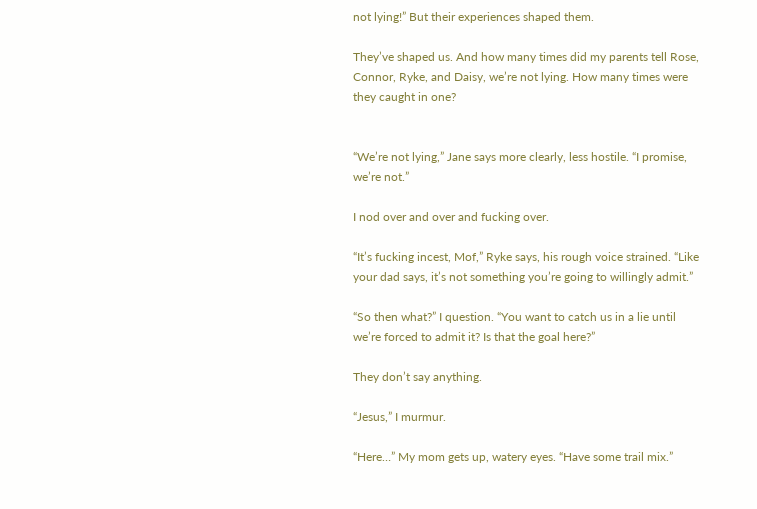not lying!” But their experiences shaped them.

They’ve shaped us. And how many times did my parents tell Rose, Connor, Ryke, and Daisy, we’re not lying. How many times were they caught in one?


“We’re not lying,” Jane says more clearly, less hostile. “I promise, we’re not.”

I nod over and over and fucking over.

“It’s fucking incest, Mof,” Ryke says, his rough voice strained. “Like your dad says, it’s not something you’re going to willingly admit.”

“So then what?” I question. “You want to catch us in a lie until we’re forced to admit it? Is that the goal here?”

They don’t say anything.

“Jesus,” I murmur.

“Here…” My mom gets up, watery eyes. “Have some trail mix.”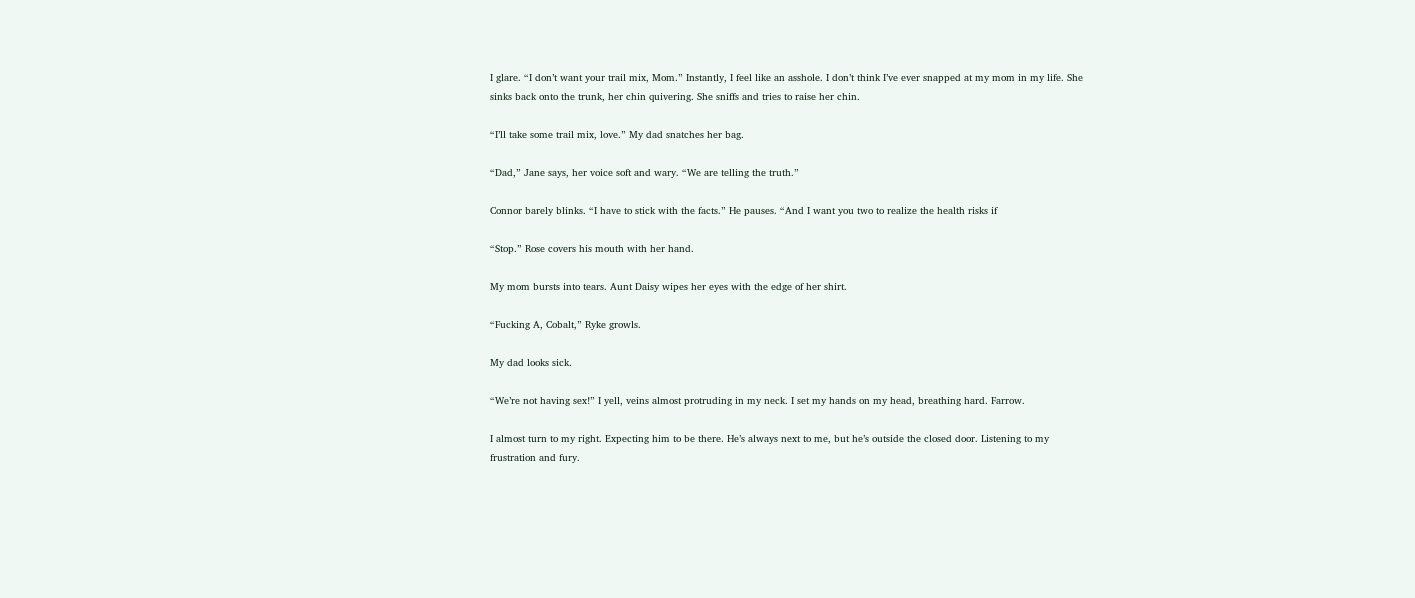I glare. “I don’t want your trail mix, Mom.” Instantly, I feel like an asshole. I don’t think I’ve ever snapped at my mom in my life. She sinks back onto the trunk, her chin quivering. She sniffs and tries to raise her chin.

“I’ll take some trail mix, love.” My dad snatches her bag.

“Dad,” Jane says, her voice soft and wary. “We are telling the truth.”

Connor barely blinks. “I have to stick with the facts.” He pauses. “And I want you two to realize the health risks if

“Stop.” Rose covers his mouth with her hand.

My mom bursts into tears. Aunt Daisy wipes her eyes with the edge of her shirt.

“Fucking A, Cobalt,” Ryke growls.

My dad looks sick.

“We’re not having sex!” I yell, veins almost protruding in my neck. I set my hands on my head, breathing hard. Farrow.

I almost turn to my right. Expecting him to be there. He’s always next to me, but he’s outside the closed door. Listening to my frustration and fury.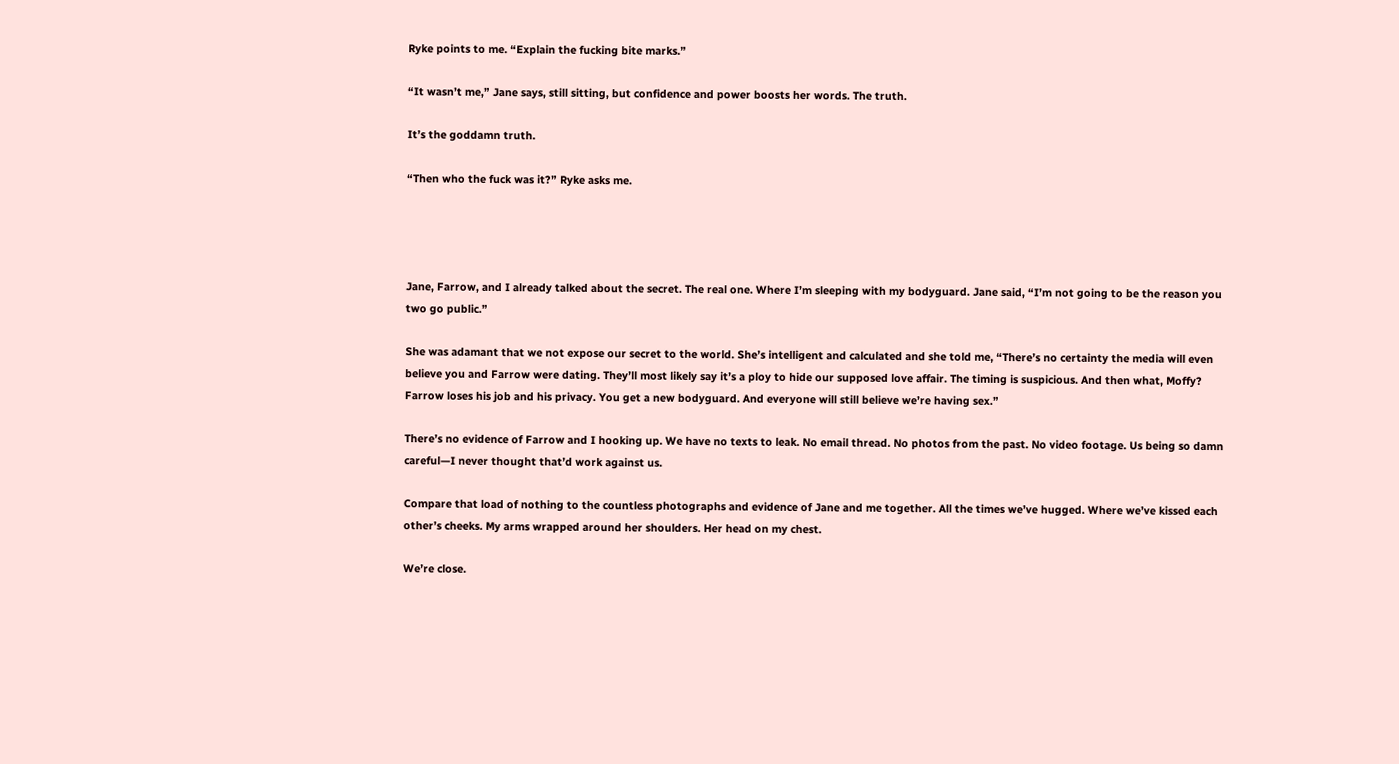Ryke points to me. “Explain the fucking bite marks.”

“It wasn’t me,” Jane says, still sitting, but confidence and power boosts her words. The truth.

It’s the goddamn truth.

“Then who the fuck was it?” Ryke asks me.




Jane, Farrow, and I already talked about the secret. The real one. Where I’m sleeping with my bodyguard. Jane said, “I’m not going to be the reason you two go public.”

She was adamant that we not expose our secret to the world. She’s intelligent and calculated and she told me, “There’s no certainty the media will even believe you and Farrow were dating. They’ll most likely say it’s a ploy to hide our supposed love affair. The timing is suspicious. And then what, Moffy? Farrow loses his job and his privacy. You get a new bodyguard. And everyone will still believe we’re having sex.”

There’s no evidence of Farrow and I hooking up. We have no texts to leak. No email thread. No photos from the past. No video footage. Us being so damn careful—I never thought that’d work against us.

Compare that load of nothing to the countless photographs and evidence of Jane and me together. All the times we’ve hugged. Where we’ve kissed each other’s cheeks. My arms wrapped around her shoulders. Her head on my chest.

We’re close.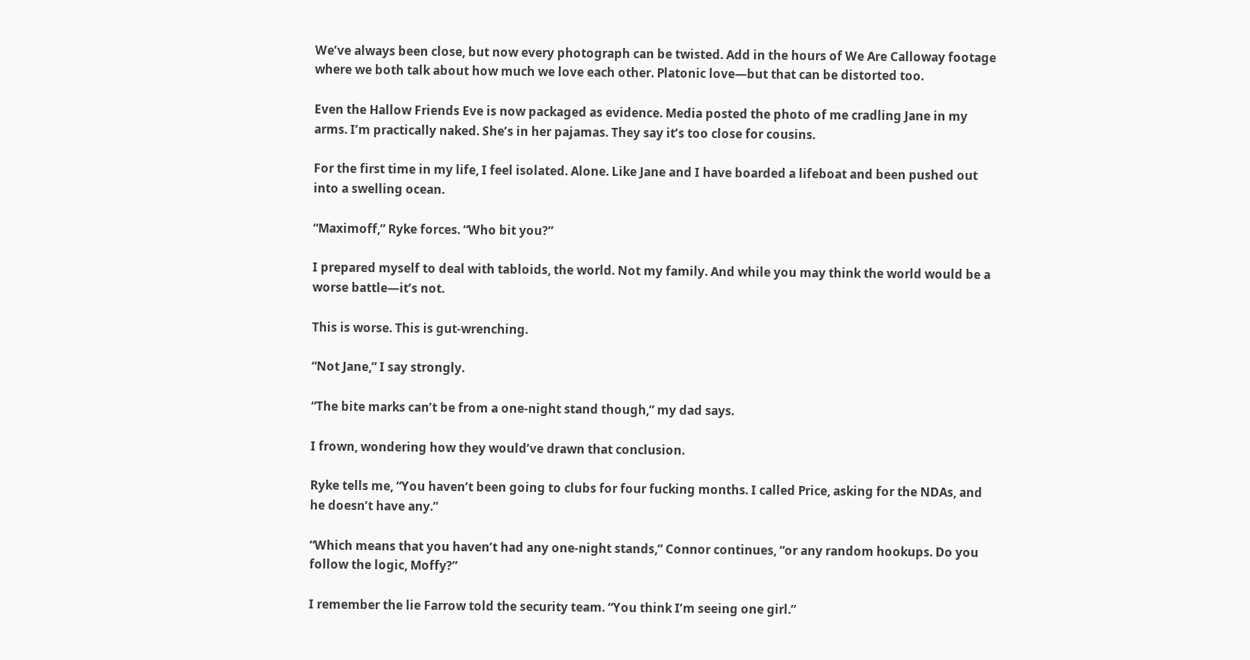We’ve always been close, but now every photograph can be twisted. Add in the hours of We Are Calloway footage where we both talk about how much we love each other. Platonic love—but that can be distorted too.

Even the Hallow Friends Eve is now packaged as evidence. Media posted the photo of me cradling Jane in my arms. I’m practically naked. She’s in her pajamas. They say it’s too close for cousins.

For the first time in my life, I feel isolated. Alone. Like Jane and I have boarded a lifeboat and been pushed out into a swelling ocean.

“Maximoff,” Ryke forces. “Who bit you?”

I prepared myself to deal with tabloids, the world. Not my family. And while you may think the world would be a worse battle—it’s not.

This is worse. This is gut-wrenching.

“Not Jane,” I say strongly.

“The bite marks can’t be from a one-night stand though,” my dad says.

I frown, wondering how they would’ve drawn that conclusion.

Ryke tells me, “You haven’t been going to clubs for four fucking months. I called Price, asking for the NDAs, and he doesn’t have any.”

“Which means that you haven’t had any one-night stands,” Connor continues, “or any random hookups. Do you follow the logic, Moffy?”

I remember the lie Farrow told the security team. “You think I’m seeing one girl.”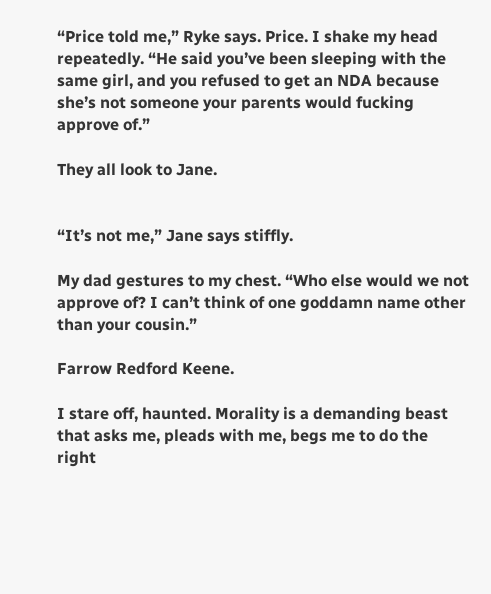“Price told me,” Ryke says. Price. I shake my head repeatedly. “He said you’ve been sleeping with the same girl, and you refused to get an NDA because she’s not someone your parents would fucking approve of.”

They all look to Jane.


“It’s not me,” Jane says stiffly.

My dad gestures to my chest. “Who else would we not approve of? I can’t think of one goddamn name other than your cousin.”

Farrow Redford Keene.

I stare off, haunted. Morality is a demanding beast that asks me, pleads with me, begs me to do the right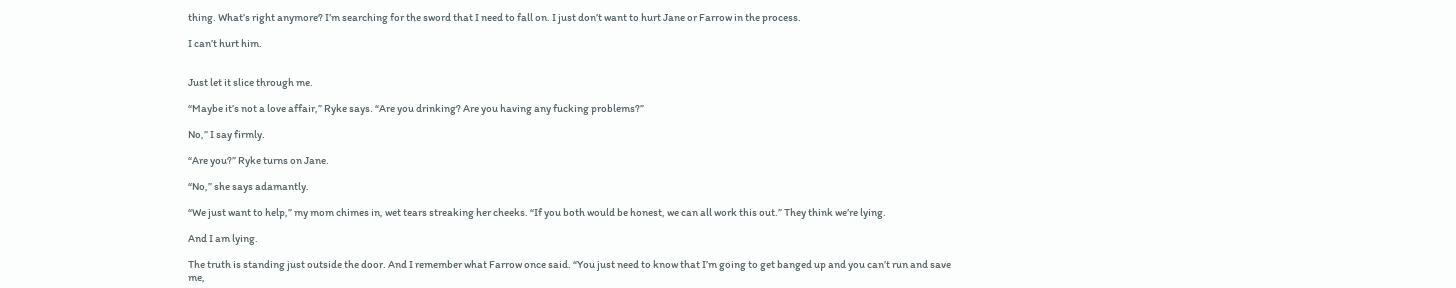thing. What’s right anymore? I’m searching for the sword that I need to fall on. I just don’t want to hurt Jane or Farrow in the process.

I can’t hurt him.


Just let it slice through me.

“Maybe it’s not a love affair,” Ryke says. “Are you drinking? Are you having any fucking problems?”

No,” I say firmly.

“Are you?” Ryke turns on Jane.

“No,” she says adamantly.

“We just want to help,” my mom chimes in, wet tears streaking her cheeks. “If you both would be honest, we can all work this out.” They think we’re lying.

And I am lying.

The truth is standing just outside the door. And I remember what Farrow once said. “You just need to know that I’m going to get banged up and you can’t run and save me,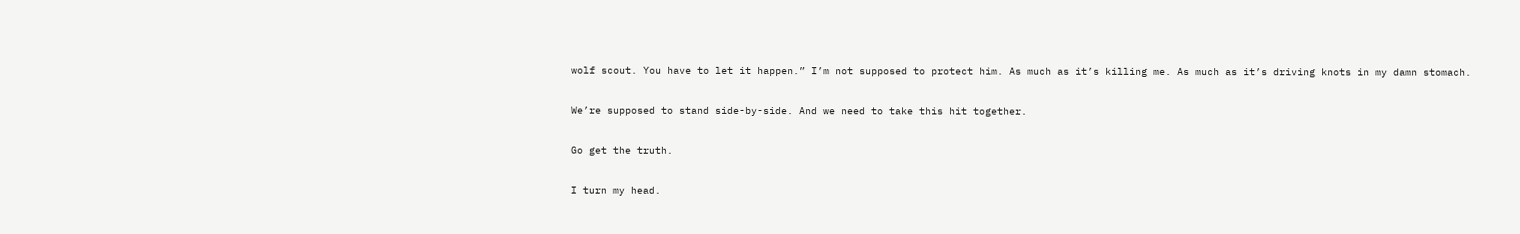wolf scout. You have to let it happen.” I’m not supposed to protect him. As much as it’s killing me. As much as it’s driving knots in my damn stomach.

We’re supposed to stand side-by-side. And we need to take this hit together.

Go get the truth.

I turn my head.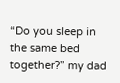“Do you sleep in the same bed together?” my dad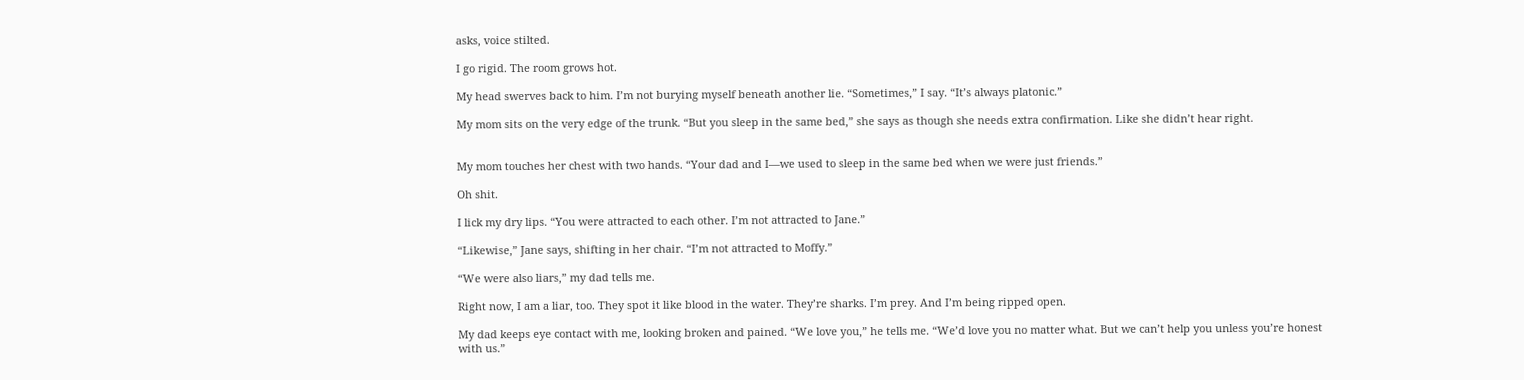asks, voice stilted.

I go rigid. The room grows hot.

My head swerves back to him. I’m not burying myself beneath another lie. “Sometimes,” I say. “It’s always platonic.”

My mom sits on the very edge of the trunk. “But you sleep in the same bed,” she says as though she needs extra confirmation. Like she didn’t hear right.


My mom touches her chest with two hands. “Your dad and I—we used to sleep in the same bed when we were just friends.”

Oh shit.

I lick my dry lips. “You were attracted to each other. I’m not attracted to Jane.”

“Likewise,” Jane says, shifting in her chair. “I’m not attracted to Moffy.”

“We were also liars,” my dad tells me.

Right now, I am a liar, too. They spot it like blood in the water. They’re sharks. I’m prey. And I’m being ripped open.

My dad keeps eye contact with me, looking broken and pained. “We love you,” he tells me. “We’d love you no matter what. But we can’t help you unless you’re honest with us.”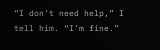“I don’t need help,” I tell him. “I’m fine.”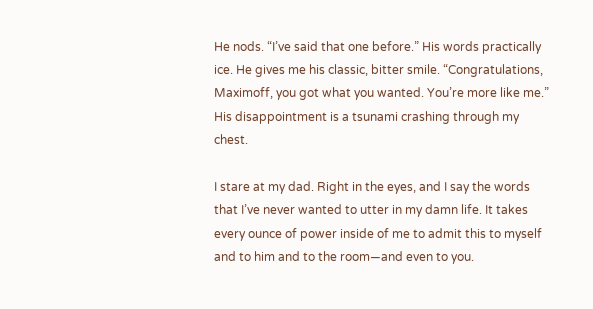He nods. “I’ve said that one before.” His words practically ice. He gives me his classic, bitter smile. “Congratulations, Maximoff, you got what you wanted. You’re more like me.” His disappointment is a tsunami crashing through my chest.

I stare at my dad. Right in the eyes, and I say the words that I’ve never wanted to utter in my damn life. It takes every ounce of power inside of me to admit this to myself and to him and to the room—and even to you.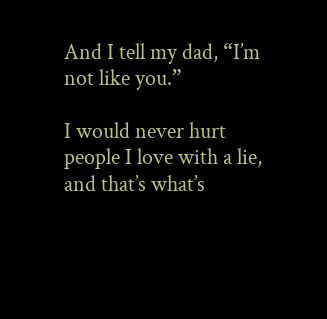And I tell my dad, “I’m not like you.”

I would never hurt people I love with a lie, and that’s what’s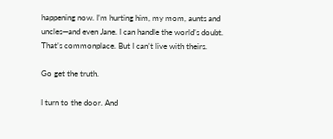happening now. I’m hurting him, my mom, aunts and uncles—and even Jane. I can handle the world’s doubt. That’s commonplace. But I can’t live with theirs.

Go get the truth.

I turn to the door. And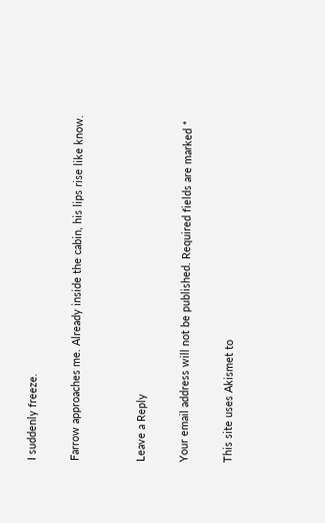I suddenly freeze.

Farrow approaches me. Already inside the cabin, his lips rise like know.


Leave a Reply

Your email address will not be published. Required fields are marked *

This site uses Akismet to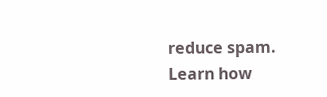reduce spam. Learn how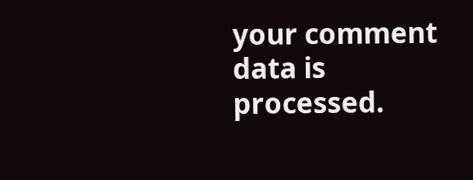your comment data is processed.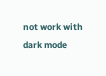not work with dark mode